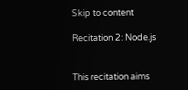Skip to content

Recitation 2: Node.js


This recitation aims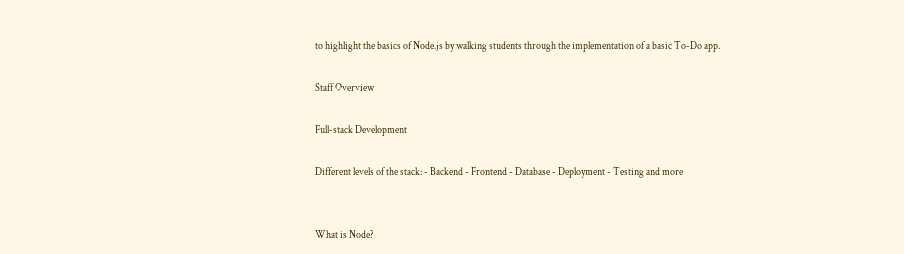to highlight the basics of Node.js by walking students through the implementation of a basic To-Do app.

Staff Overview

Full-stack Development

Different levels of the stack: - Backend - Frontend - Database - Deployment - Testing and more


What is Node?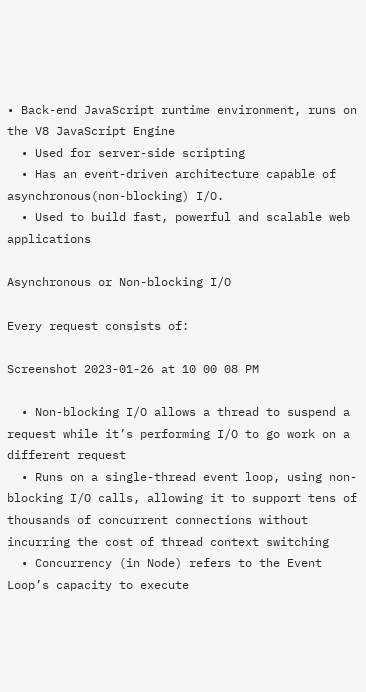• Back-end JavaScript runtime environment, runs on the V8 JavaScript Engine
  • Used for server-side scripting
  • Has an event-driven architecture capable of asynchronous(non-blocking) I/O.
  • Used to build fast, powerful and scalable web applications

Asynchronous or Non-blocking I/O

Every request consists of:

Screenshot 2023-01-26 at 10 00 08 PM

  • Non-blocking I/O allows a thread to suspend a request while it’s performing I/O to go work on a different request
  • Runs on a single-thread event loop, using non-blocking I/O calls, allowing it to support tens of thousands of concurrent connections without incurring the cost of thread context switching
  • Concurrency (in Node) refers to the Event Loop’s capacity to execute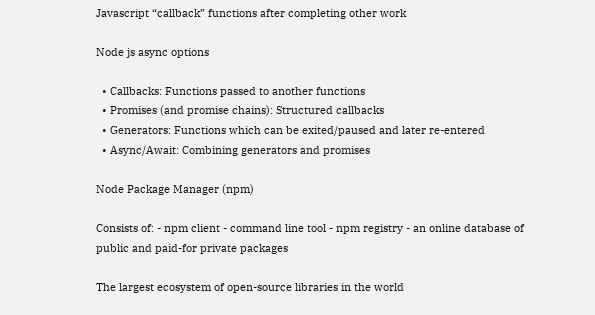Javascript “callback” functions after completing other work

Node js async options

  • Callbacks: Functions passed to another functions
  • Promises (and promise chains): Structured callbacks
  • Generators: Functions which can be exited/paused and later re-entered
  • Async/Await: Combining generators and promises

Node Package Manager (npm)

Consists of: - npm client - command line tool - npm registry - an online database of public and paid-for private packages

The largest ecosystem of open-source libraries in the world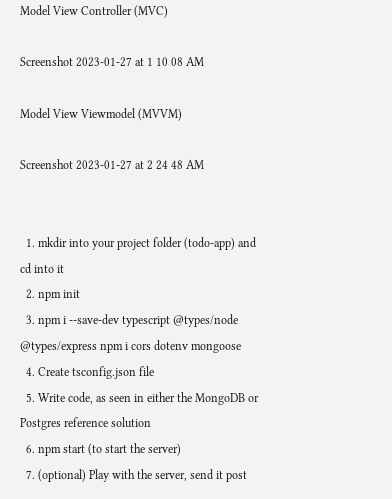Model View Controller (MVC)

Screenshot 2023-01-27 at 1 10 08 AM

Model View Viewmodel (MVVM)

Screenshot 2023-01-27 at 2 24 48 AM


  1. mkdir into your project folder (todo-app) and cd into it
  2. npm init
  3. npm i --save-dev typescript @types/node @types/express npm i cors dotenv mongoose
  4. Create tsconfig.json file
  5. Write code, as seen in either the MongoDB or Postgres reference solution
  6. npm start (to start the server)
  7. (optional) Play with the server, send it post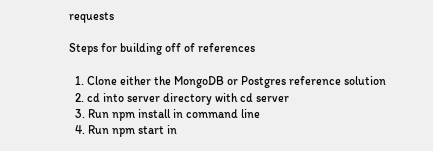requests

Steps for building off of references

  1. Clone either the MongoDB or Postgres reference solution
  2. cd into server directory with cd server
  3. Run npm install in command line
  4. Run npm start in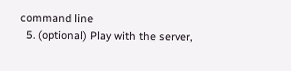command line
  5. (optional) Play with the server,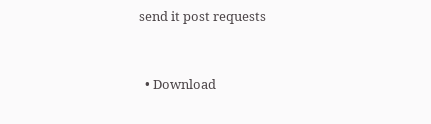send it post requests


  • Download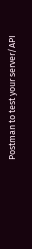Postman to test your server/API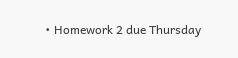• Homework 2 due Thursday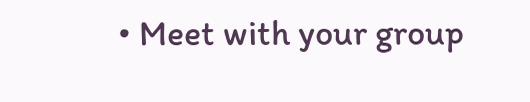• Meet with your group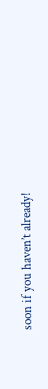soon if you haven’t already!